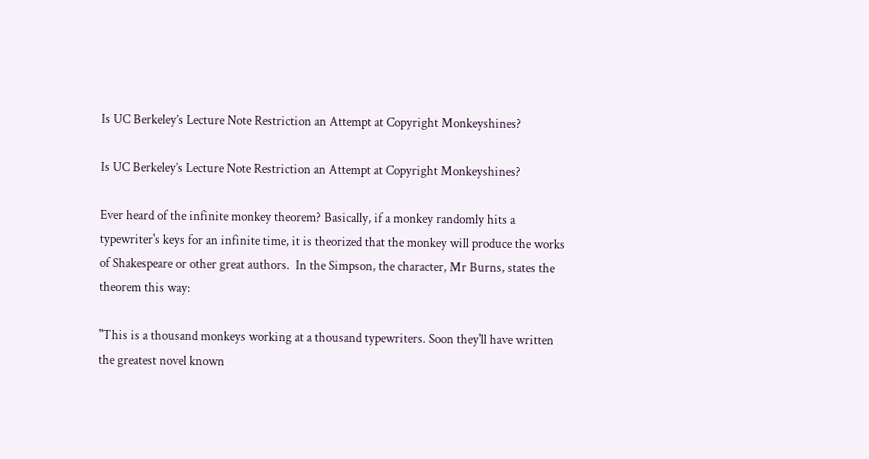Is UC Berkeley’s Lecture Note Restriction an Attempt at Copyright Monkeyshines?

Is UC Berkeley’s Lecture Note Restriction an Attempt at Copyright Monkeyshines?

Ever heard of the infinite monkey theorem? Basically, if a monkey randomly hits a typewriter's keys for an infinite time, it is theorized that the monkey will produce the works of Shakespeare or other great authors.  In the Simpson, the character, Mr Burns, states the theorem this way:

"This is a thousand monkeys working at a thousand typewriters. Soon they'll have written the greatest novel known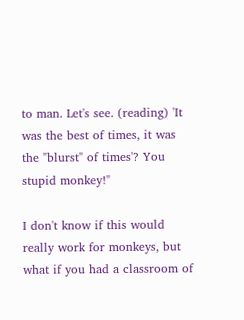to man. Let's see. (reading) 'It was the best of times, it was the "blurst" of times'? You stupid monkey!"

I don't know if this would really work for monkeys, but what if you had a classroom of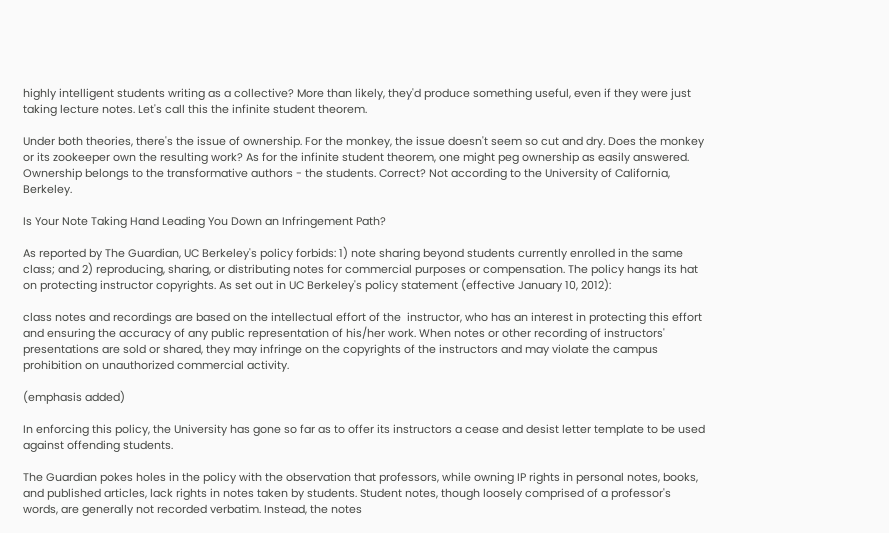highly intelligent students writing as a collective? More than likely, they'd produce something useful, even if they were just taking lecture notes. Let's call this the infinite student theorem.

Under both theories, there's the issue of ownership. For the monkey, the issue doesn't seem so cut and dry. Does the monkey or its zookeeper own the resulting work? As for the infinite student theorem, one might peg ownership as easily answered. Ownership belongs to the transformative authors - the students. Correct? Not according to the University of California, Berkeley.

Is Your Note Taking Hand Leading You Down an Infringement Path?

As reported by The Guardian, UC Berkeley's policy forbids: 1) note sharing beyond students currently enrolled in the same class; and 2) reproducing, sharing, or distributing notes for commercial purposes or compensation. The policy hangs its hat on protecting instructor copyrights. As set out in UC Berkeley's policy statement (effective January 10, 2012):

class notes and recordings are based on the intellectual effort of the  instructor, who has an interest in protecting this effort and ensuring the accuracy of any public representation of his/her work. When notes or other recording of instructors' presentations are sold or shared, they may infringe on the copyrights of the instructors and may violate the campus prohibition on unauthorized commercial activity.

(emphasis added)

In enforcing this policy, the University has gone so far as to offer its instructors a cease and desist letter template to be used against offending students.

The Guardian pokes holes in the policy with the observation that professors, while owning IP rights in personal notes, books, and published articles, lack rights in notes taken by students. Student notes, though loosely comprised of a professor's words, are generally not recorded verbatim. Instead, the notes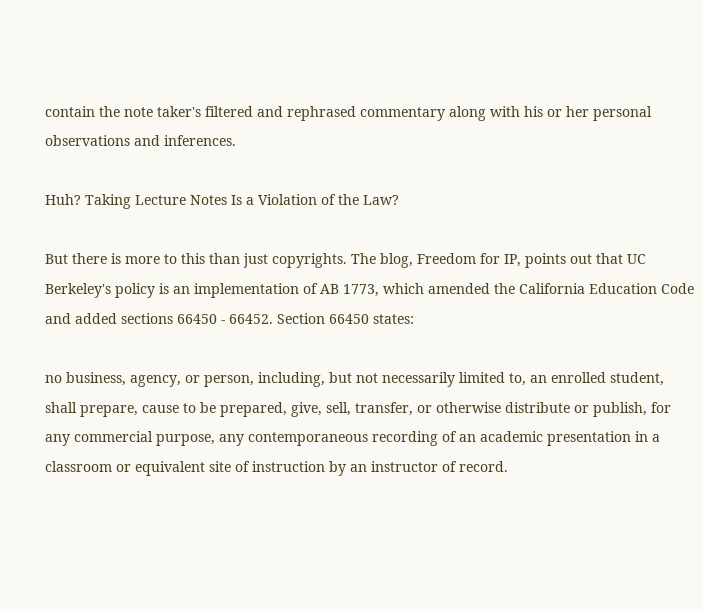contain the note taker's filtered and rephrased commentary along with his or her personal observations and inferences.

Huh? Taking Lecture Notes Is a Violation of the Law?

But there is more to this than just copyrights. The blog, Freedom for IP, points out that UC Berkeley's policy is an implementation of AB 1773, which amended the California Education Code and added sections 66450 - 66452. Section 66450 states:

no business, agency, or person, including, but not necessarily limited to, an enrolled student, shall prepare, cause to be prepared, give, sell, transfer, or otherwise distribute or publish, for any commercial purpose, any contemporaneous recording of an academic presentation in a classroom or equivalent site of instruction by an instructor of record.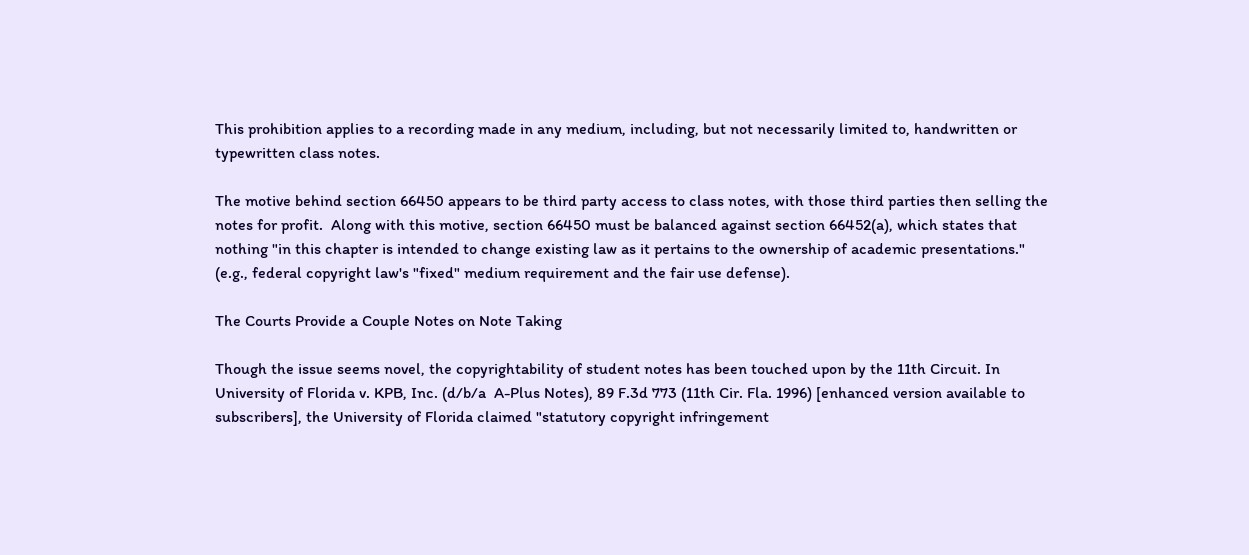This prohibition applies to a recording made in any medium, including, but not necessarily limited to, handwritten or typewritten class notes.

The motive behind section 66450 appears to be third party access to class notes, with those third parties then selling the notes for profit.  Along with this motive, section 66450 must be balanced against section 66452(a), which states that nothing "in this chapter is intended to change existing law as it pertains to the ownership of academic presentations." (e.g., federal copyright law's "fixed" medium requirement and the fair use defense).

The Courts Provide a Couple Notes on Note Taking

Though the issue seems novel, the copyrightability of student notes has been touched upon by the 11th Circuit. In University of Florida v. KPB, Inc. (d/b/a  A-Plus Notes), 89 F.3d 773 (11th Cir. Fla. 1996) [enhanced version available to subscribers], the University of Florida claimed "statutory copyright infringement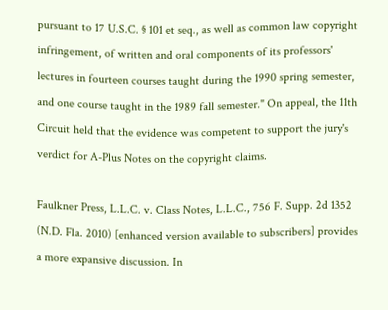pursuant to 17 U.S.C. § 101 et seq., as well as common law copyright infringement, of written and oral components of its professors' lectures in fourteen courses taught during the 1990 spring semester, and one course taught in the 1989 fall semester." On appeal, the 11th Circuit held that the evidence was competent to support the jury's verdict for A-Plus Notes on the copyright claims.

Faulkner Press, L.L.C. v. Class Notes, L.L.C., 756 F. Supp. 2d 1352 (N.D. Fla. 2010) [enhanced version available to subscribers] provides a more expansive discussion. In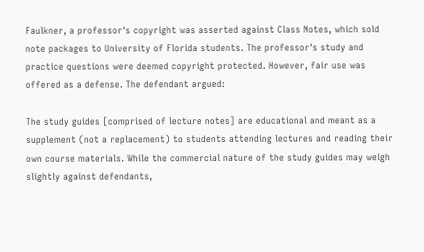Faulkner, a professor's copyright was asserted against Class Notes, which sold note packages to University of Florida students. The professor's study and practice questions were deemed copyright protected. However, fair use was offered as a defense. The defendant argued:

The study guides [comprised of lecture notes] are educational and meant as a supplement (not a replacement) to students attending lectures and reading their own course materials. While the commercial nature of the study guides may weigh slightly against defendants,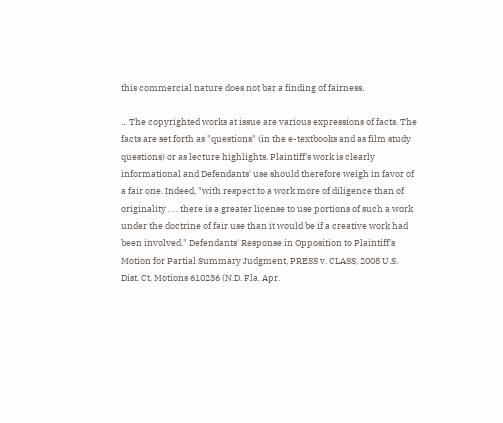this commercial nature does not bar a finding of fairness.

... The copyrighted works at issue are various expressions of facts. The facts are set forth as "questions" (in the e-textbooks and as film study questions) or as lecture highlights. Plaintiff's work is clearly informational and Defendants' use should therefore weigh in favor of a fair one. Indeed, "with respect to a work more of diligence than of originality . . . there is a greater license to use portions of such a work under the doctrine of fair use than it would be if a creative work had been involved." Defendants' Response in Opposition to Plaintiff's Motion for Partial Summary Judgment, PRESS v. CLASS, 2008 U.S. Dist. Ct. Motions 610236 (N.D. Fla. Apr.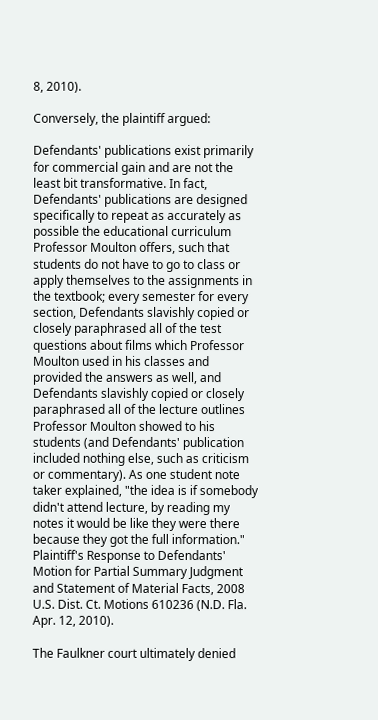8, 2010).

Conversely, the plaintiff argued:

Defendants' publications exist primarily for commercial gain and are not the least bit transformative. In fact, Defendants' publications are designed specifically to repeat as accurately as possible the educational curriculum Professor Moulton offers, such that students do not have to go to class or apply themselves to the assignments in the textbook; every semester for every section, Defendants slavishly copied or closely paraphrased all of the test questions about films which Professor Moulton used in his classes and provided the answers as well, and Defendants slavishly copied or closely paraphrased all of the lecture outlines Professor Moulton showed to his students (and Defendants' publication included nothing else, such as criticism or commentary). As one student note taker explained, "the idea is if somebody didn't attend lecture, by reading my notes it would be like they were there because they got the full information." Plaintiff's Response to Defendants' Motion for Partial Summary Judgment and Statement of Material Facts, 2008 U.S. Dist. Ct. Motions 610236 (N.D. Fla. Apr. 12, 2010).

The Faulkner court ultimately denied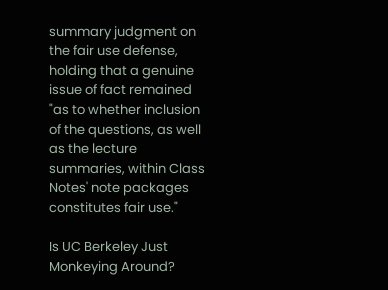summary judgment on the fair use defense, holding that a genuine issue of fact remained "as to whether inclusion of the questions, as well as the lecture summaries, within Class Notes' note packages constitutes fair use."

Is UC Berkeley Just Monkeying Around?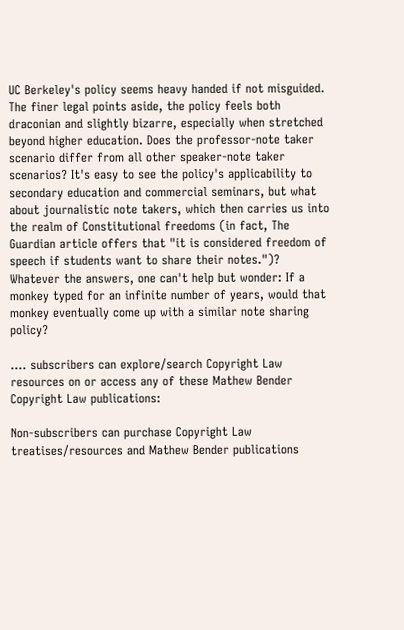UC Berkeley's policy seems heavy handed if not misguided. The finer legal points aside, the policy feels both draconian and slightly bizarre, especially when stretched beyond higher education. Does the professor-note taker scenario differ from all other speaker-note taker scenarios? It's easy to see the policy's applicability to secondary education and commercial seminars, but what about journalistic note takers, which then carries us into the realm of Constitutional freedoms (in fact, The Guardian article offers that "it is considered freedom of speech if students want to share their notes.")? Whatever the answers, one can't help but wonder: If a monkey typed for an infinite number of years, would that monkey eventually come up with a similar note sharing policy?

.... subscribers can explore/search Copyright Law resources on or access any of these Mathew Bender Copyright Law publications:

Non-subscribers can purchase Copyright Law treatises/resources and Mathew Bender publications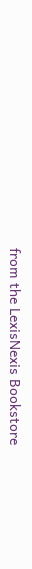from the LexisNexis Bookstore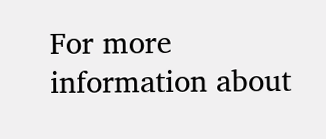For more information about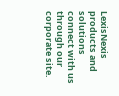LexisNexis products and solutions connect with us through our corporate site.